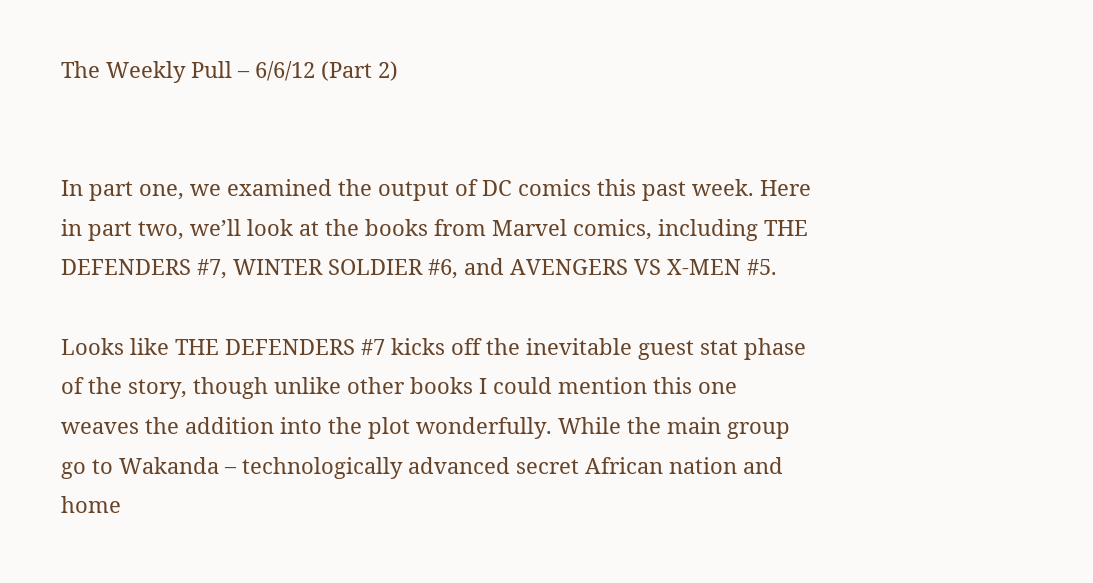The Weekly Pull – 6/6/12 (Part 2)


In part one, we examined the output of DC comics this past week. Here in part two, we’ll look at the books from Marvel comics, including THE DEFENDERS #7, WINTER SOLDIER #6, and AVENGERS VS X-MEN #5.

Looks like THE DEFENDERS #7 kicks off the inevitable guest stat phase of the story, though unlike other books I could mention this one weaves the addition into the plot wonderfully. While the main group go to Wakanda – technologically advanced secret African nation and home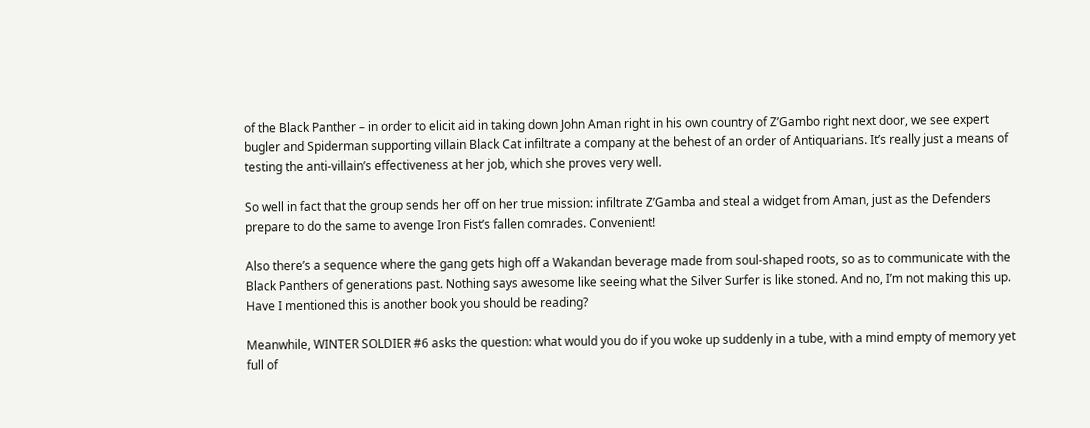of the Black Panther – in order to elicit aid in taking down John Aman right in his own country of Z’Gambo right next door, we see expert bugler and Spiderman supporting villain Black Cat infiltrate a company at the behest of an order of Antiquarians. It’s really just a means of testing the anti-villain’s effectiveness at her job, which she proves very well.

So well in fact that the group sends her off on her true mission: infiltrate Z’Gamba and steal a widget from Aman, just as the Defenders prepare to do the same to avenge Iron Fist’s fallen comrades. Convenient!

Also there’s a sequence where the gang gets high off a Wakandan beverage made from soul-shaped roots, so as to communicate with the Black Panthers of generations past. Nothing says awesome like seeing what the Silver Surfer is like stoned. And no, I’m not making this up. Have I mentioned this is another book you should be reading?

Meanwhile, WINTER SOLDIER #6 asks the question: what would you do if you woke up suddenly in a tube, with a mind empty of memory yet full of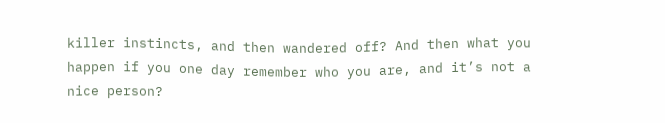killer instincts, and then wandered off? And then what you happen if you one day remember who you are, and it’s not a nice person?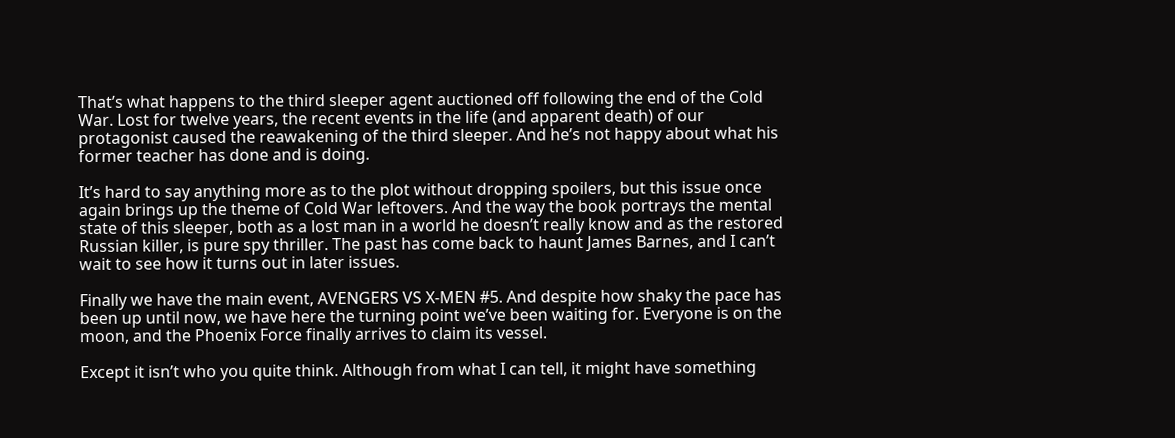That’s what happens to the third sleeper agent auctioned off following the end of the Cold War. Lost for twelve years, the recent events in the life (and apparent death) of our protagonist caused the reawakening of the third sleeper. And he’s not happy about what his former teacher has done and is doing.

It’s hard to say anything more as to the plot without dropping spoilers, but this issue once again brings up the theme of Cold War leftovers. And the way the book portrays the mental state of this sleeper, both as a lost man in a world he doesn’t really know and as the restored Russian killer, is pure spy thriller. The past has come back to haunt James Barnes, and I can’t wait to see how it turns out in later issues.

Finally we have the main event, AVENGERS VS X-MEN #5. And despite how shaky the pace has been up until now, we have here the turning point we’ve been waiting for. Everyone is on the moon, and the Phoenix Force finally arrives to claim its vessel.

Except it isn’t who you quite think. Although from what I can tell, it might have something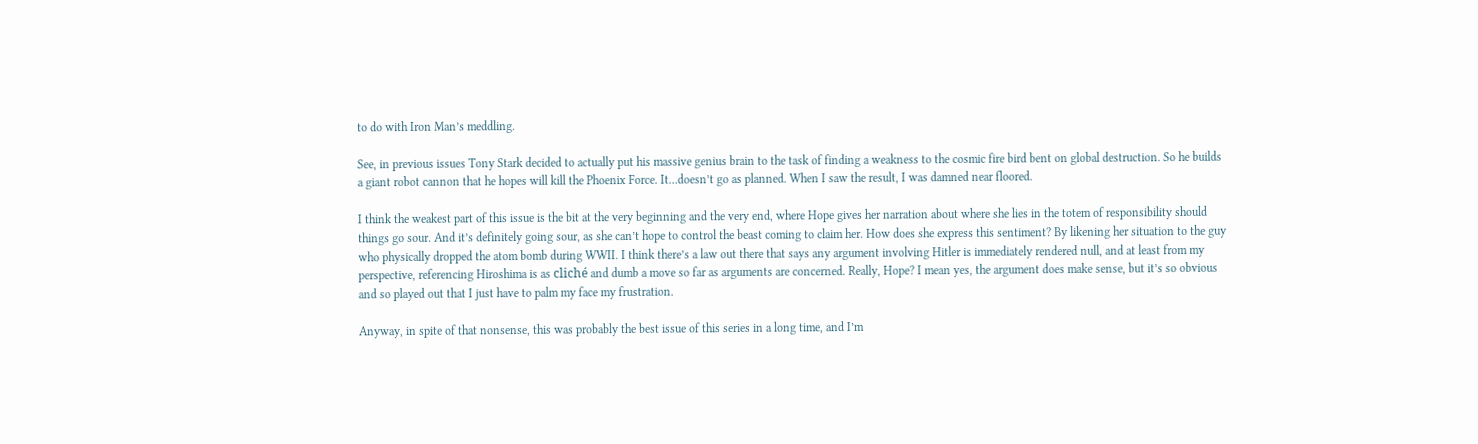to do with Iron Man’s meddling.

See, in previous issues Tony Stark decided to actually put his massive genius brain to the task of finding a weakness to the cosmic fire bird bent on global destruction. So he builds a giant robot cannon that he hopes will kill the Phoenix Force. It…doesn’t go as planned. When I saw the result, I was damned near floored.

I think the weakest part of this issue is the bit at the very beginning and the very end, where Hope gives her narration about where she lies in the totem of responsibility should things go sour. And it’s definitely going sour, as she can’t hope to control the beast coming to claim her. How does she express this sentiment? By likening her situation to the guy who physically dropped the atom bomb during WWII. I think there’s a law out there that says any argument involving Hitler is immediately rendered null, and at least from my perspective, referencing Hiroshima is as cliché and dumb a move so far as arguments are concerned. Really, Hope? I mean yes, the argument does make sense, but it’s so obvious and so played out that I just have to palm my face my frustration.

Anyway, in spite of that nonsense, this was probably the best issue of this series in a long time, and I’m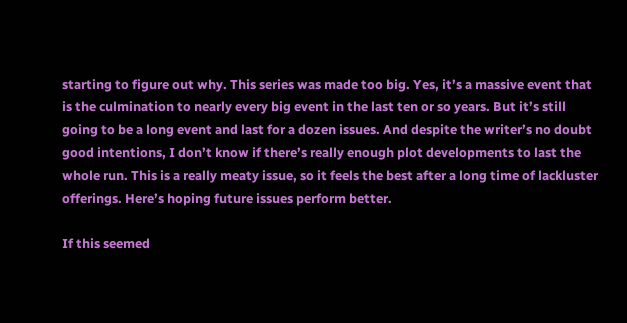starting to figure out why. This series was made too big. Yes, it’s a massive event that is the culmination to nearly every big event in the last ten or so years. But it’s still going to be a long event and last for a dozen issues. And despite the writer’s no doubt good intentions, I don’t know if there’s really enough plot developments to last the whole run. This is a really meaty issue, so it feels the best after a long time of lackluster offerings. Here’s hoping future issues perform better.

If this seemed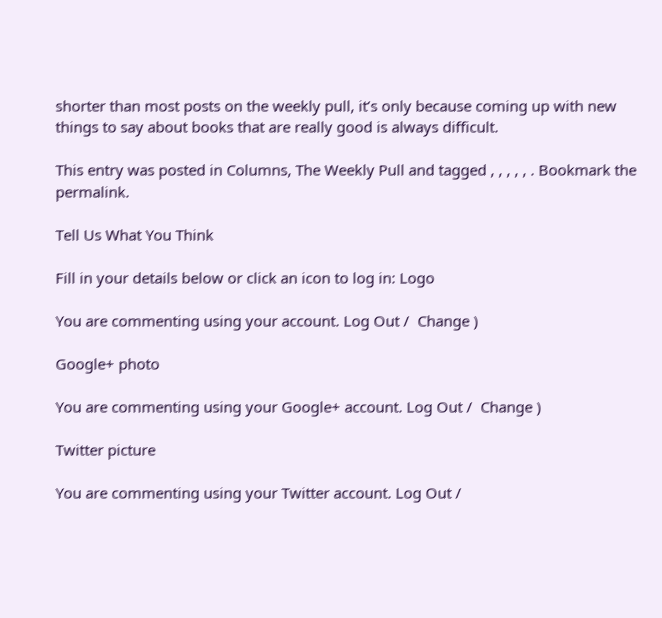shorter than most posts on the weekly pull, it’s only because coming up with new things to say about books that are really good is always difficult.

This entry was posted in Columns, The Weekly Pull and tagged , , , , , . Bookmark the permalink.

Tell Us What You Think

Fill in your details below or click an icon to log in: Logo

You are commenting using your account. Log Out /  Change )

Google+ photo

You are commenting using your Google+ account. Log Out /  Change )

Twitter picture

You are commenting using your Twitter account. Log Out /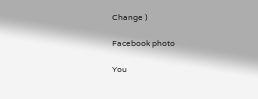Change )

Facebook photo

You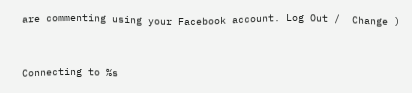are commenting using your Facebook account. Log Out /  Change )


Connecting to %s